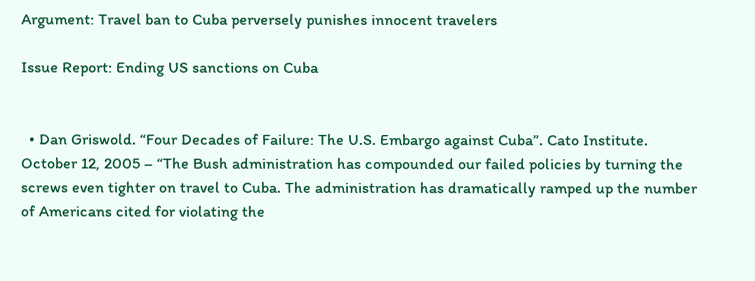Argument: Travel ban to Cuba perversely punishes innocent travelers

Issue Report: Ending US sanctions on Cuba


  • Dan Griswold. “Four Decades of Failure: The U.S. Embargo against Cuba”. Cato Institute. October 12, 2005 – “The Bush administration has compounded our failed policies by turning the screws even tighter on travel to Cuba. The administration has dramatically ramped up the number of Americans cited for violating the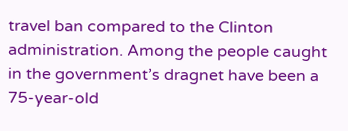travel ban compared to the Clinton administration. Among the people caught in the government’s dragnet have been a 75-year-old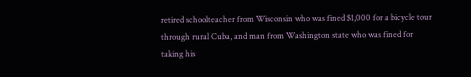retired schoolteacher from Wisconsin who was fined $1,000 for a bicycle tour through rural Cuba, and man from Washington state who was fined for taking his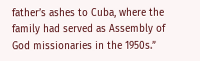father’s ashes to Cuba, where the family had served as Assembly of God missionaries in the 1950s.”